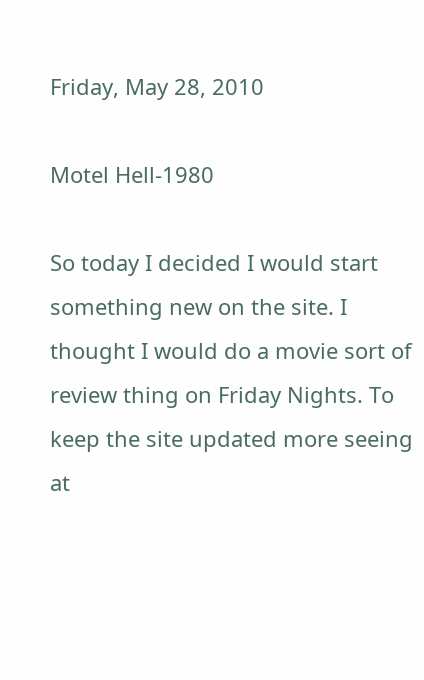Friday, May 28, 2010

Motel Hell-1980

So today I decided I would start something new on the site. I thought I would do a movie sort of review thing on Friday Nights. To keep the site updated more seeing at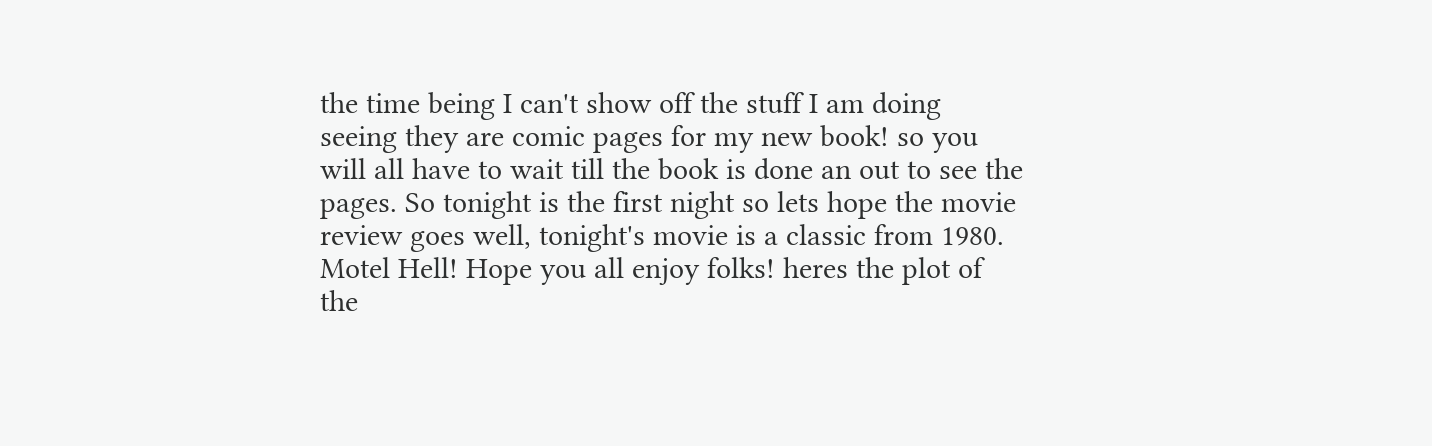the time being I can't show off the stuff I am doing seeing they are comic pages for my new book! so you will all have to wait till the book is done an out to see the pages. So tonight is the first night so lets hope the movie review goes well, tonight's movie is a classic from 1980. Motel Hell! Hope you all enjoy folks! heres the plot of the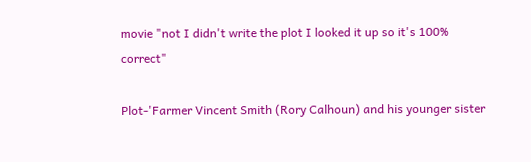movie "not I didn't write the plot I looked it up so it's 100% correct"

Plot-'Farmer Vincent Smith (Rory Calhoun) and his younger sister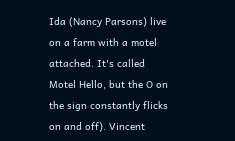Ida (Nancy Parsons) live on a farm with a motel attached. It's called Motel Hello, but the O on the sign constantly flicks on and off). Vincent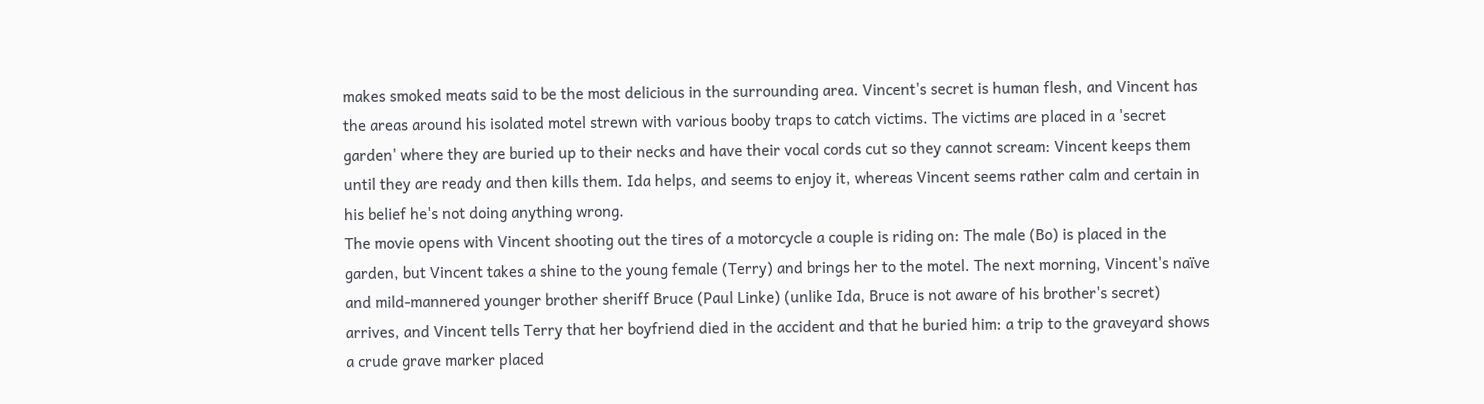makes smoked meats said to be the most delicious in the surrounding area. Vincent's secret is human flesh, and Vincent has the areas around his isolated motel strewn with various booby traps to catch victims. The victims are placed in a 'secret garden' where they are buried up to their necks and have their vocal cords cut so they cannot scream: Vincent keeps them until they are ready and then kills them. Ida helps, and seems to enjoy it, whereas Vincent seems rather calm and certain in his belief he's not doing anything wrong.
The movie opens with Vincent shooting out the tires of a motorcycle a couple is riding on: The male (Bo) is placed in the garden, but Vincent takes a shine to the young female (Terry) and brings her to the motel. The next morning, Vincent's naïve and mild-mannered younger brother sheriff Bruce (Paul Linke) (unlike Ida, Bruce is not aware of his brother's secret) arrives, and Vincent tells Terry that her boyfriend died in the accident and that he buried him: a trip to the graveyard shows a crude grave marker placed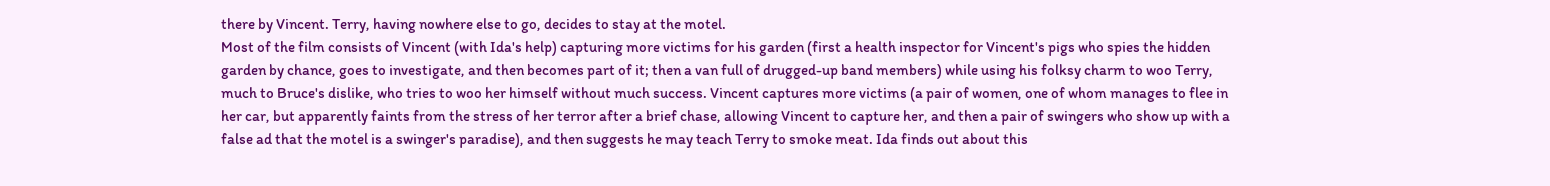there by Vincent. Terry, having nowhere else to go, decides to stay at the motel.
Most of the film consists of Vincent (with Ida's help) capturing more victims for his garden (first a health inspector for Vincent's pigs who spies the hidden garden by chance, goes to investigate, and then becomes part of it; then a van full of drugged-up band members) while using his folksy charm to woo Terry, much to Bruce's dislike, who tries to woo her himself without much success. Vincent captures more victims (a pair of women, one of whom manages to flee in her car, but apparently faints from the stress of her terror after a brief chase, allowing Vincent to capture her, and then a pair of swingers who show up with a false ad that the motel is a swinger's paradise), and then suggests he may teach Terry to smoke meat. Ida finds out about this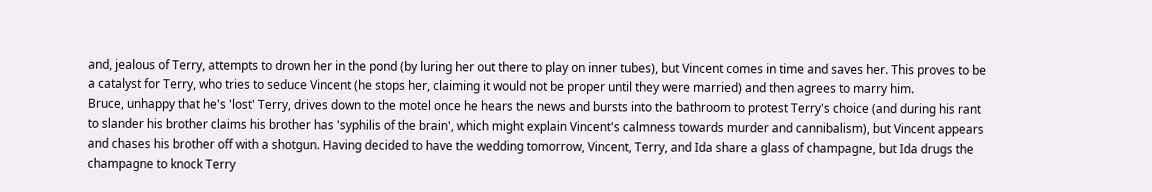and, jealous of Terry, attempts to drown her in the pond (by luring her out there to play on inner tubes), but Vincent comes in time and saves her. This proves to be a catalyst for Terry, who tries to seduce Vincent (he stops her, claiming it would not be proper until they were married) and then agrees to marry him.
Bruce, unhappy that he's 'lost' Terry, drives down to the motel once he hears the news and bursts into the bathroom to protest Terry's choice (and during his rant to slander his brother claims his brother has 'syphilis of the brain', which might explain Vincent's calmness towards murder and cannibalism), but Vincent appears and chases his brother off with a shotgun. Having decided to have the wedding tomorrow, Vincent, Terry, and Ida share a glass of champagne, but Ida drugs the champagne to knock Terry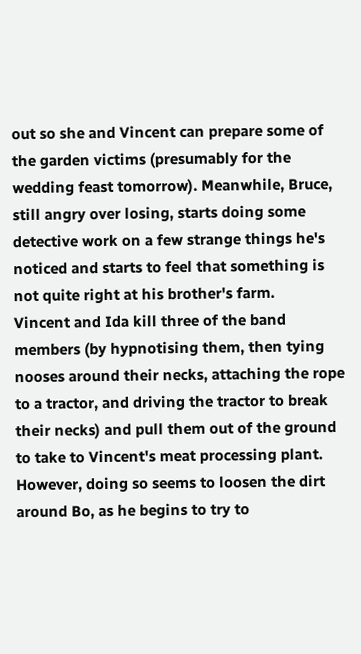out so she and Vincent can prepare some of the garden victims (presumably for the wedding feast tomorrow). Meanwhile, Bruce, still angry over losing, starts doing some detective work on a few strange things he's noticed and starts to feel that something is not quite right at his brother's farm.
Vincent and Ida kill three of the band members (by hypnotising them, then tying nooses around their necks, attaching the rope to a tractor, and driving the tractor to break their necks) and pull them out of the ground to take to Vincent's meat processing plant. However, doing so seems to loosen the dirt around Bo, as he begins to try to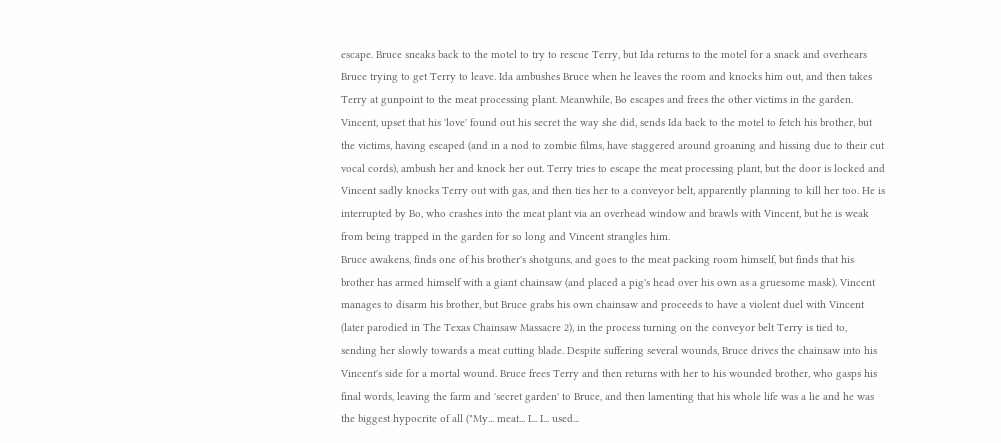escape. Bruce sneaks back to the motel to try to rescue Terry, but Ida returns to the motel for a snack and overhears Bruce trying to get Terry to leave. Ida ambushes Bruce when he leaves the room and knocks him out, and then takes Terry at gunpoint to the meat processing plant. Meanwhile, Bo escapes and frees the other victims in the garden.
Vincent, upset that his 'love' found out his secret the way she did, sends Ida back to the motel to fetch his brother, but the victims, having escaped (and in a nod to zombie films, have staggered around groaning and hissing due to their cut vocal cords), ambush her and knock her out. Terry tries to escape the meat processing plant, but the door is locked and Vincent sadly knocks Terry out with gas, and then ties her to a conveyor belt, apparently planning to kill her too. He is interrupted by Bo, who crashes into the meat plant via an overhead window and brawls with Vincent, but he is weak from being trapped in the garden for so long and Vincent strangles him.
Bruce awakens, finds one of his brother's shotguns, and goes to the meat packing room himself, but finds that his brother has armed himself with a giant chainsaw (and placed a pig's head over his own as a gruesome mask). Vincent manages to disarm his brother, but Bruce grabs his own chainsaw and proceeds to have a violent duel with Vincent (later parodied in The Texas Chainsaw Massacre 2), in the process turning on the conveyor belt Terry is tied to, sending her slowly towards a meat cutting blade. Despite suffering several wounds, Bruce drives the chainsaw into his Vincent's side for a mortal wound. Bruce frees Terry and then returns with her to his wounded brother, who gasps his final words, leaving the farm and 'secret garden' to Bruce, and then lamenting that his whole life was a lie and he was the biggest hypocrite of all ("My... meat... I... I... used...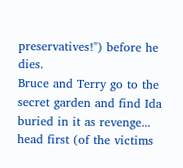preservatives!") before he dies.
Bruce and Terry go to the secret garden and find Ida buried in it as revenge... head first (of the victims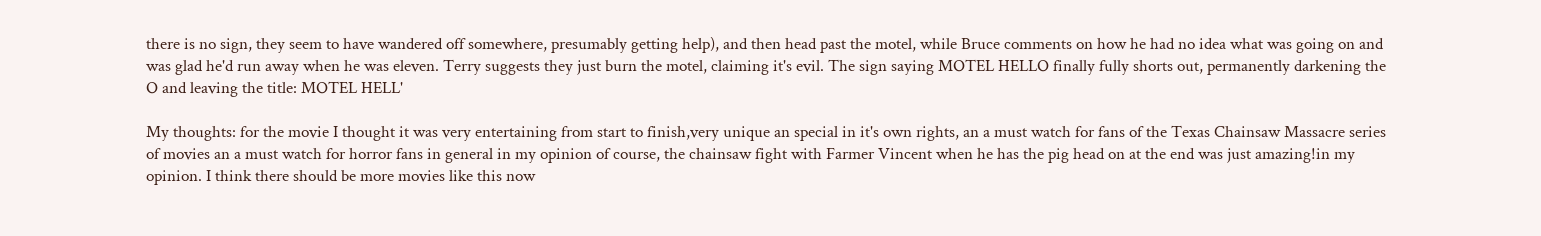there is no sign, they seem to have wandered off somewhere, presumably getting help), and then head past the motel, while Bruce comments on how he had no idea what was going on and was glad he'd run away when he was eleven. Terry suggests they just burn the motel, claiming it's evil. The sign saying MOTEL HELLO finally fully shorts out, permanently darkening the O and leaving the title: MOTEL HELL'

My thoughts: for the movie I thought it was very entertaining from start to finish,very unique an special in it's own rights, an a must watch for fans of the Texas Chainsaw Massacre series of movies an a must watch for horror fans in general in my opinion of course, the chainsaw fight with Farmer Vincent when he has the pig head on at the end was just amazing!in my opinion. I think there should be more movies like this now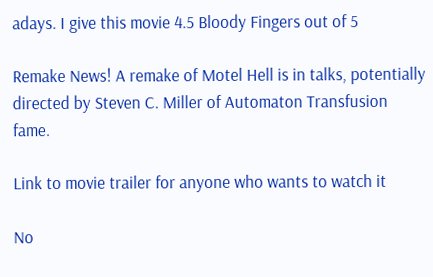adays. I give this movie 4.5 Bloody Fingers out of 5

Remake News! A remake of Motel Hell is in talks, potentially directed by Steven C. Miller of Automaton Transfusion fame.

Link to movie trailer for anyone who wants to watch it

No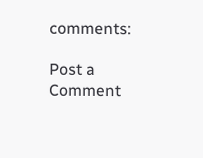comments:

Post a Comment